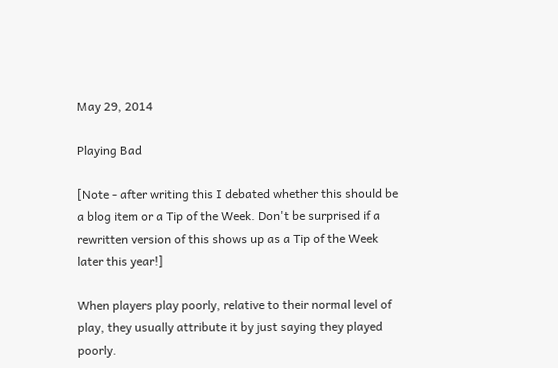May 29, 2014

Playing Bad

[Note - after writing this I debated whether this should be a blog item or a Tip of the Week. Don't be surprised if a rewritten version of this shows up as a Tip of the Week later this year!]

When players play poorly, relative to their normal level of play, they usually attribute it by just saying they played poorly.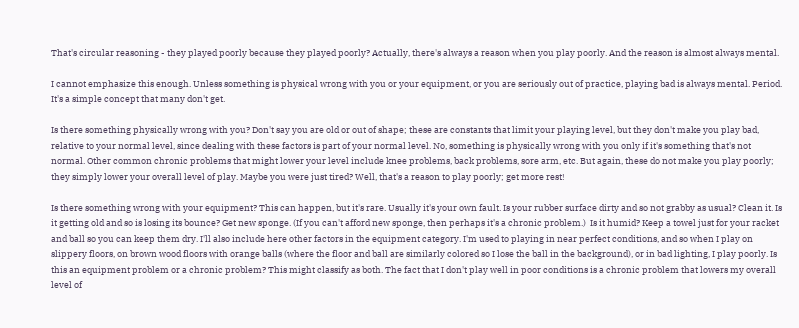That's circular reasoning - they played poorly because they played poorly? Actually, there's always a reason when you play poorly. And the reason is almost always mental.

I cannot emphasize this enough. Unless something is physical wrong with you or your equipment, or you are seriously out of practice, playing bad is always mental. Period. It's a simple concept that many don't get.

Is there something physically wrong with you? Don't say you are old or out of shape; these are constants that limit your playing level, but they don't make you play bad, relative to your normal level, since dealing with these factors is part of your normal level. No, something is physically wrong with you only if it's something that's not normal. Other common chronic problems that might lower your level include knee problems, back problems, sore arm, etc. But again, these do not make you play poorly; they simply lower your overall level of play. Maybe you were just tired? Well, that's a reason to play poorly; get more rest!

Is there something wrong with your equipment? This can happen, but it's rare. Usually it's your own fault. Is your rubber surface dirty and so not grabby as usual? Clean it. Is it getting old and so is losing its bounce? Get new sponge. (If you can't afford new sponge, then perhaps it's a chronic problem.)  Is it humid? Keep a towel just for your racket and ball so you can keep them dry. I'll also include here other factors in the equipment category. I'm used to playing in near perfect conditions, and so when I play on slippery floors, on brown wood floors with orange balls (where the floor and ball are similarly colored so I lose the ball in the background), or in bad lighting, I play poorly. Is this an equipment problem or a chronic problem? This might classify as both. The fact that I don't play well in poor conditions is a chronic problem that lowers my overall level of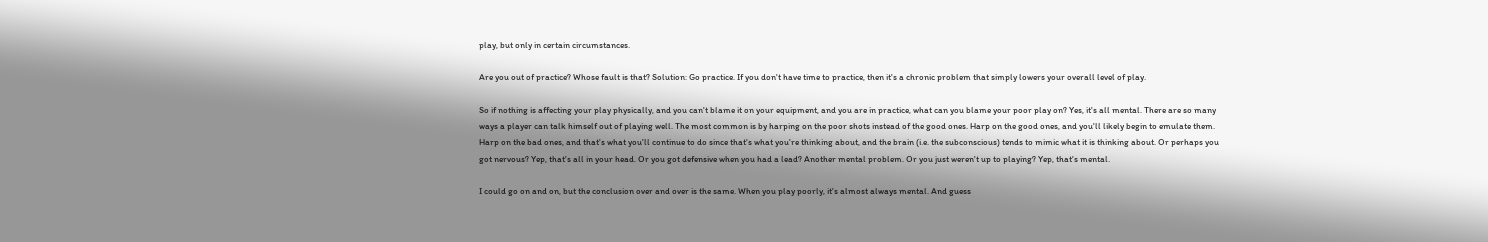play, but only in certain circumstances.

Are you out of practice? Whose fault is that? Solution: Go practice. If you don't have time to practice, then it's a chronic problem that simply lowers your overall level of play.

So if nothing is affecting your play physically, and you can't blame it on your equipment, and you are in practice, what can you blame your poor play on? Yes, it's all mental. There are so many ways a player can talk himself out of playing well. The most common is by harping on the poor shots instead of the good ones. Harp on the good ones, and you'll likely begin to emulate them. Harp on the bad ones, and that's what you'll continue to do since that's what you're thinking about, and the brain (i.e. the subconscious) tends to mimic what it is thinking about. Or perhaps you got nervous? Yep, that's all in your head. Or you got defensive when you had a lead? Another mental problem. Or you just weren't up to playing? Yep, that's mental.

I could go on and on, but the conclusion over and over is the same. When you play poorly, it's almost always mental. And guess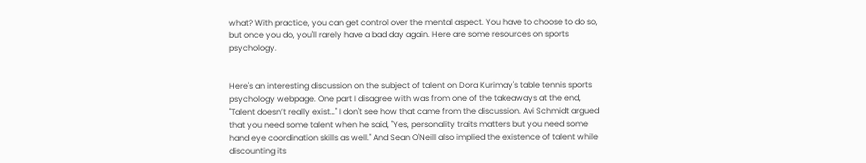what? With practice, you can get control over the mental aspect. You have to choose to do so, but once you do, you'll rarely have a bad day again. Here are some resources on sports psychology.


Here's an interesting discussion on the subject of talent on Dora Kurimay's table tennis sports psychology webpage. One part I disagree with was from one of the takeaways at the end, "Talent doesn’t really exist…" I don't see how that came from the discussion. Avi Schmidt argued that you need some talent when he said, "Yes, personality traits matters but you need some hand eye coordination skills as well." And Sean O'Neill also implied the existence of talent while discounting its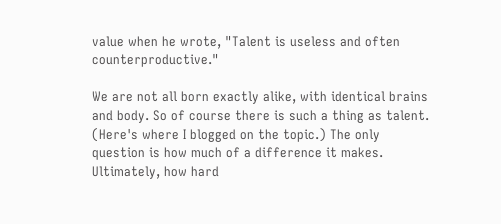value when he wrote, "Talent is useless and often counterproductive."

We are not all born exactly alike, with identical brains and body. So of course there is such a thing as talent. (Here's where I blogged on the topic.) The only question is how much of a difference it makes. Ultimately, how hard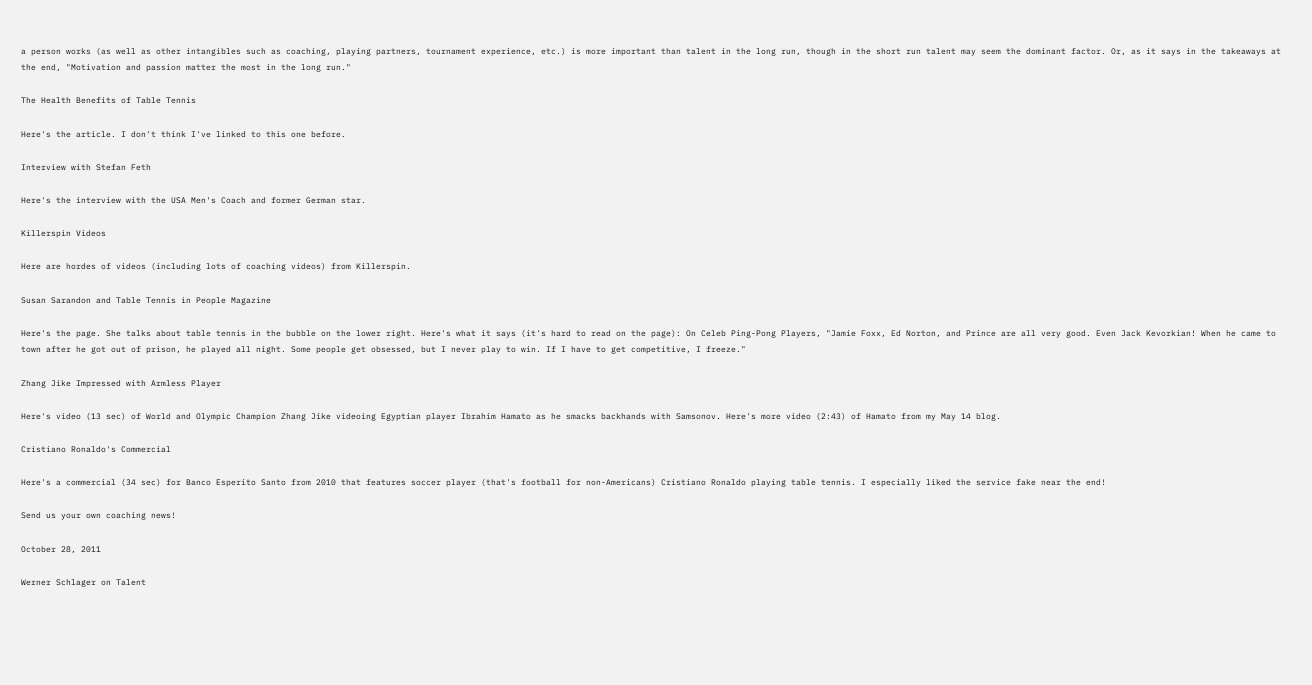a person works (as well as other intangibles such as coaching, playing partners, tournament experience, etc.) is more important than talent in the long run, though in the short run talent may seem the dominant factor. Or, as it says in the takeaways at the end, "Motivation and passion matter the most in the long run."

The Health Benefits of Table Tennis

Here's the article. I don't think I've linked to this one before.

Interview with Stefan Feth

Here's the interview with the USA Men's Coach and former German star.

Killerspin Videos

Here are hordes of videos (including lots of coaching videos) from Killerspin.

Susan Sarandon and Table Tennis in People Magazine

Here's the page. She talks about table tennis in the bubble on the lower right. Here's what it says (it's hard to read on the page): On Celeb Ping-Pong Players, "Jamie Foxx, Ed Norton, and Prince are all very good. Even Jack Kevorkian! When he came to town after he got out of prison, he played all night. Some people get obsessed, but I never play to win. If I have to get competitive, I freeze."

Zhang Jike Impressed with Armless Player

Here's video (13 sec) of World and Olympic Champion Zhang Jike videoing Egyptian player Ibrahim Hamato as he smacks backhands with Samsonov. Here's more video (2:43) of Hamato from my May 14 blog.

Cristiano Ronaldo's Commercial

Here's a commercial (34 sec) for Banco Esperito Santo from 2010 that features soccer player (that's football for non-Americans) Cristiano Ronaldo playing table tennis. I especially liked the service fake near the end!

Send us your own coaching news!

October 28, 2011

Werner Schlager on Talent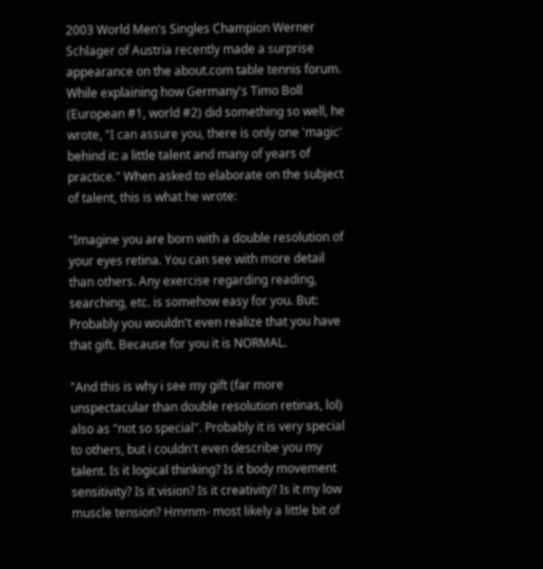2003 World Men's Singles Champion Werner Schlager of Austria recently made a surprise appearance on the about.com table tennis forum. While explaining how Germany's Timo Boll (European #1, world #2) did something so well, he wrote, "I can assure you, there is only one 'magic' behind it: a little talent and many of years of practice." When asked to elaborate on the subject of talent, this is what he wrote:

"Imagine you are born with a double resolution of your eyes retina. You can see with more detail than others. Any exercise regarding reading, searching, etc. is somehow easy for you. But: Probably you wouldn't even realize that you have that gift. Because for you it is NORMAL.

"And this is why i see my gift (far more unspectacular than double resolution retinas, lol) also as "not so special". Probably it is very special to others, but i couldn't even describe you my talent. Is it logical thinking? Is it body movement sensitivity? Is it vision? Is it creativity? Is it my low muscle tension? Hmmm- most likely a little bit of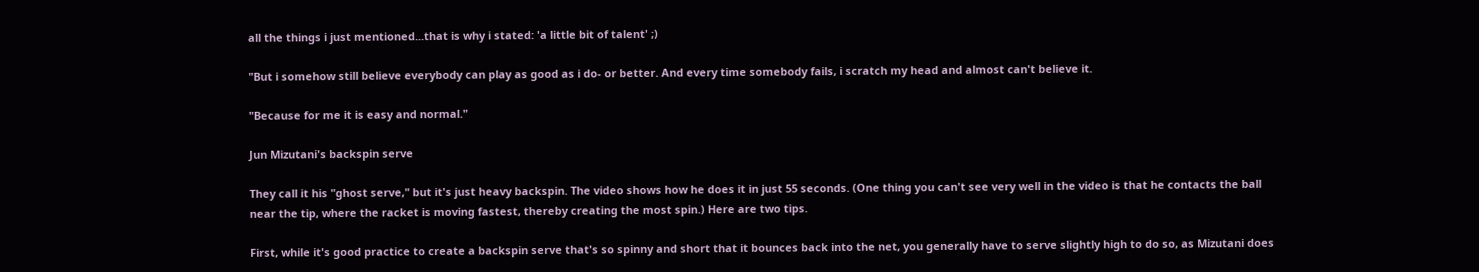all the things i just mentioned...that is why i stated: 'a little bit of talent' ;)

"But i somehow still believe everybody can play as good as i do- or better. And every time somebody fails, i scratch my head and almost can't believe it.

"Because for me it is easy and normal."

Jun Mizutani's backspin serve

They call it his "ghost serve," but it's just heavy backspin. The video shows how he does it in just 55 seconds. (One thing you can't see very well in the video is that he contacts the ball near the tip, where the racket is moving fastest, thereby creating the most spin.) Here are two tips.

First, while it's good practice to create a backspin serve that's so spinny and short that it bounces back into the net, you generally have to serve slightly high to do so, as Mizutani does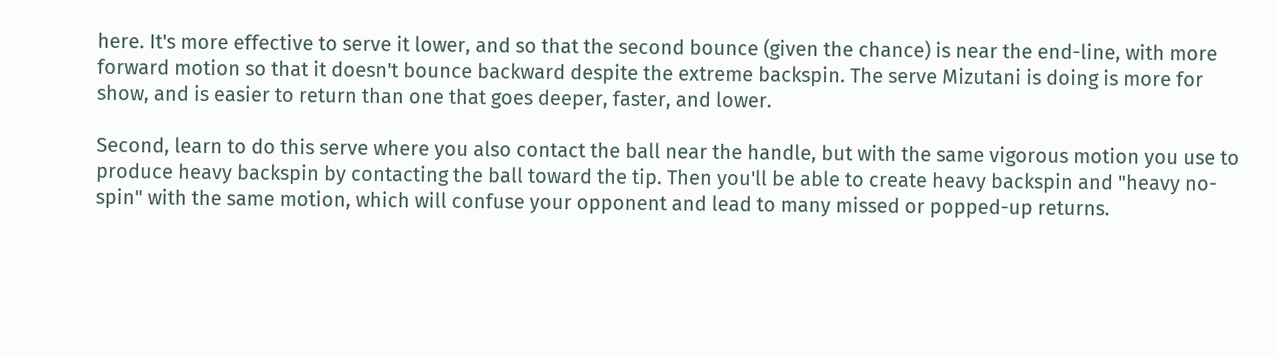here. It's more effective to serve it lower, and so that the second bounce (given the chance) is near the end-line, with more forward motion so that it doesn't bounce backward despite the extreme backspin. The serve Mizutani is doing is more for show, and is easier to return than one that goes deeper, faster, and lower.

Second, learn to do this serve where you also contact the ball near the handle, but with the same vigorous motion you use to produce heavy backspin by contacting the ball toward the tip. Then you'll be able to create heavy backspin and "heavy no-spin" with the same motion, which will confuse your opponent and lead to many missed or popped-up returns.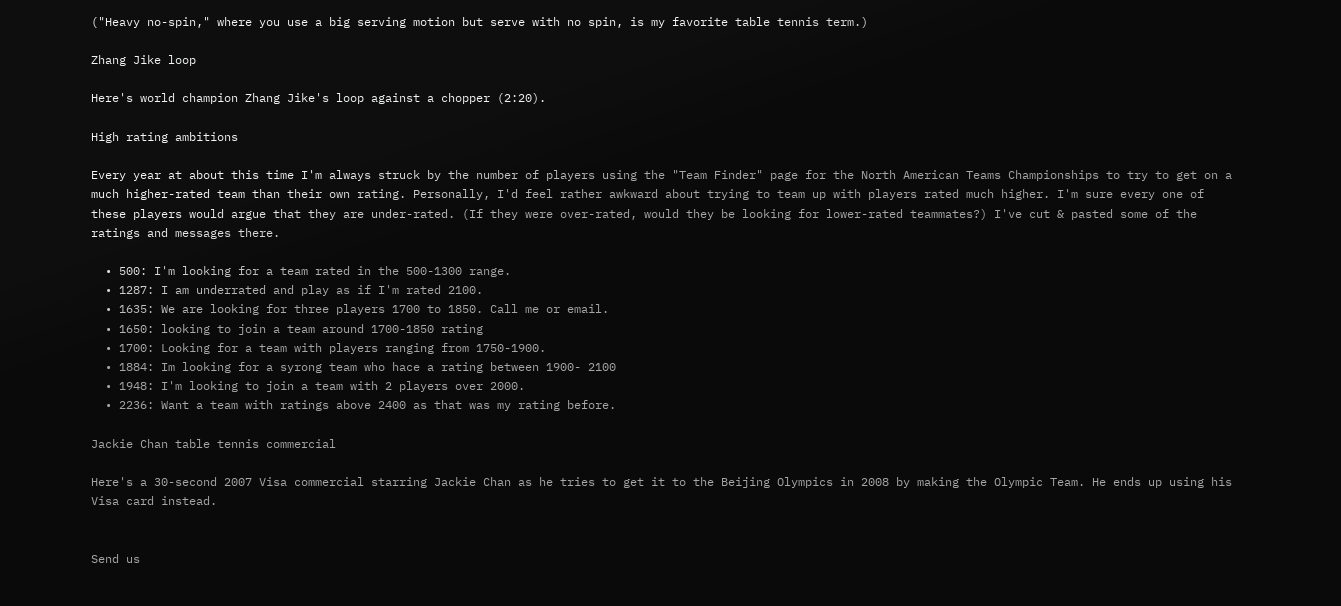("Heavy no-spin," where you use a big serving motion but serve with no spin, is my favorite table tennis term.)

Zhang Jike loop

Here's world champion Zhang Jike's loop against a chopper (2:20).

High rating ambitions

Every year at about this time I'm always struck by the number of players using the "Team Finder" page for the North American Teams Championships to try to get on a much higher-rated team than their own rating. Personally, I'd feel rather awkward about trying to team up with players rated much higher. I'm sure every one of these players would argue that they are under-rated. (If they were over-rated, would they be looking for lower-rated teammates?) I've cut & pasted some of the ratings and messages there.

  • 500: I'm looking for a team rated in the 500-1300 range.
  • 1287: I am underrated and play as if I'm rated 2100.
  • 1635: We are looking for three players 1700 to 1850. Call me or email.
  • 1650: looking to join a team around 1700-1850 rating
  • 1700: Looking for a team with players ranging from 1750-1900.
  • 1884: Im looking for a syrong team who hace a rating between 1900- 2100
  • 1948: I'm looking to join a team with 2 players over 2000.
  • 2236: Want a team with ratings above 2400 as that was my rating before.

Jackie Chan table tennis commercial

Here's a 30-second 2007 Visa commercial starring Jackie Chan as he tries to get it to the Beijing Olympics in 2008 by making the Olympic Team. He ends up using his Visa card instead.


Send us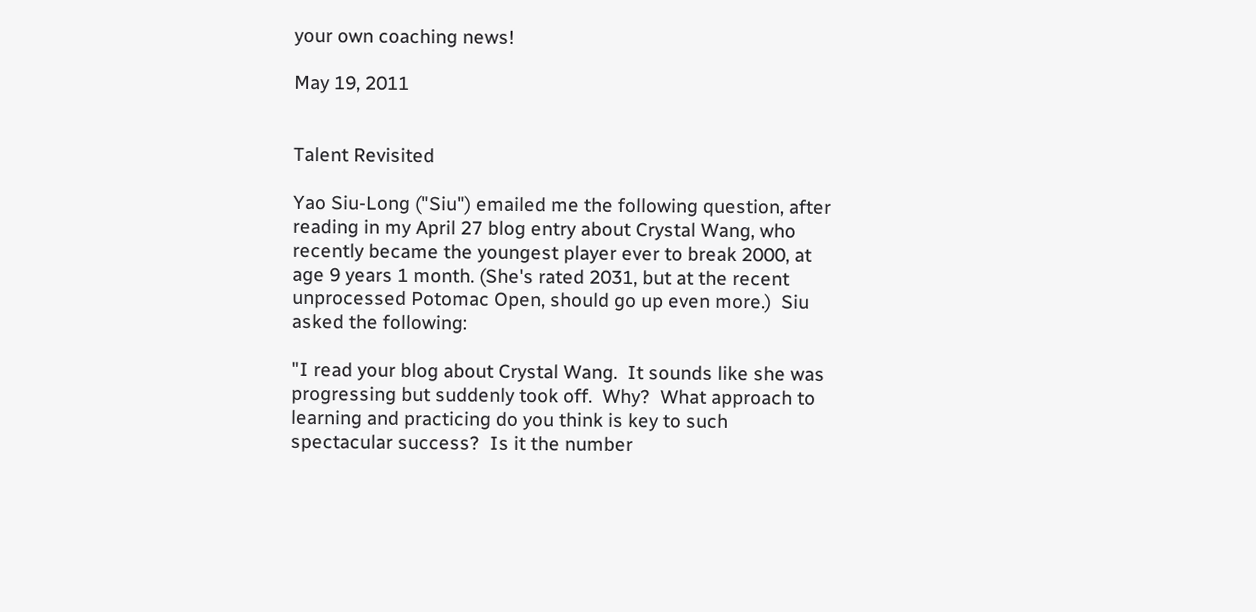your own coaching news!

May 19, 2011


Talent Revisited

Yao Siu-Long ("Siu") emailed me the following question, after reading in my April 27 blog entry about Crystal Wang, who recently became the youngest player ever to break 2000, at age 9 years 1 month. (She's rated 2031, but at the recent unprocessed Potomac Open, should go up even more.)  Siu asked the following:

"I read your blog about Crystal Wang.  It sounds like she was progressing but suddenly took off.  Why?  What approach to learning and practicing do you think is key to such spectacular success?  Is it the number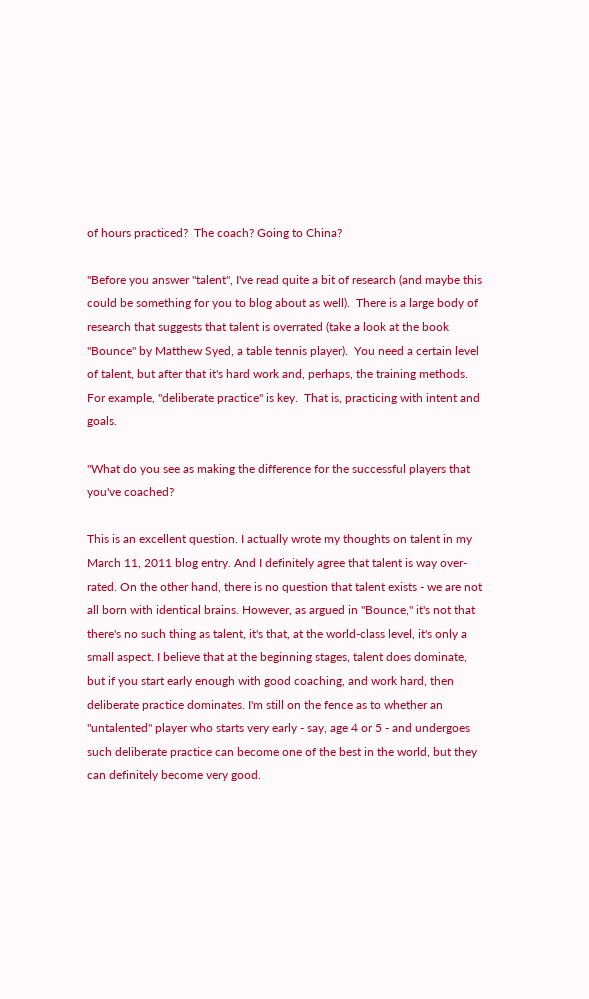of hours practiced?  The coach? Going to China?

"Before you answer "talent", I've read quite a bit of research (and maybe this could be something for you to blog about as well).  There is a large body of research that suggests that talent is overrated (take a look at the book "Bounce" by Matthew Syed, a table tennis player).  You need a certain level of talent, but after that it's hard work and, perhaps, the training methods.  For example, "deliberate practice" is key.  That is, practicing with intent and goals.

"What do you see as making the difference for the successful players that you've coached?

This is an excellent question. I actually wrote my thoughts on talent in my March 11, 2011 blog entry. And I definitely agree that talent is way over-rated. On the other hand, there is no question that talent exists - we are not all born with identical brains. However, as argued in "Bounce," it's not that there's no such thing as talent, it's that, at the world-class level, it's only a small aspect. I believe that at the beginning stages, talent does dominate, but if you start early enough with good coaching, and work hard, then deliberate practice dominates. I'm still on the fence as to whether an "untalented" player who starts very early - say, age 4 or 5 - and undergoes such deliberate practice can become one of the best in the world, but they can definitely become very good.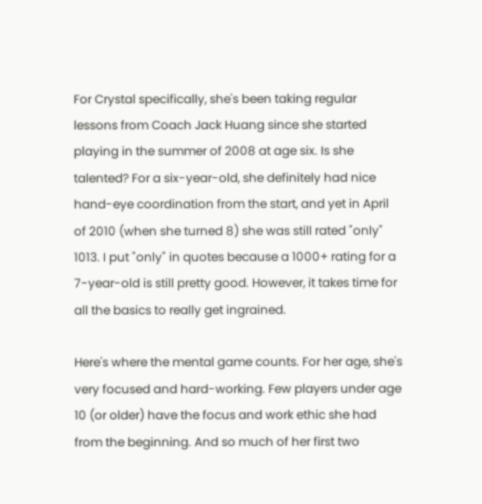For Crystal specifically, she's been taking regular lessons from Coach Jack Huang since she started playing in the summer of 2008 at age six. Is she talented? For a six-year-old, she definitely had nice hand-eye coordination from the start, and yet in April of 2010 (when she turned 8) she was still rated "only" 1013. I put "only" in quotes because a 1000+ rating for a 7-year-old is still pretty good. However, it takes time for all the basics to really get ingrained.

Here's where the mental game counts. For her age, she's very focused and hard-working. Few players under age 10 (or older) have the focus and work ethic she had from the beginning. And so much of her first two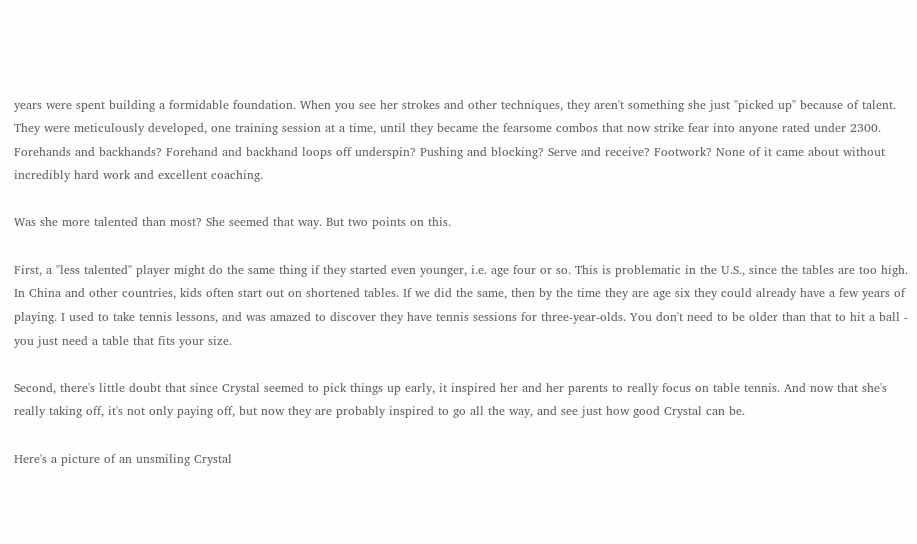years were spent building a formidable foundation. When you see her strokes and other techniques, they aren't something she just "picked up" because of talent. They were meticulously developed, one training session at a time, until they became the fearsome combos that now strike fear into anyone rated under 2300. Forehands and backhands? Forehand and backhand loops off underspin? Pushing and blocking? Serve and receive? Footwork? None of it came about without incredibly hard work and excellent coaching.

Was she more talented than most? She seemed that way. But two points on this.

First, a "less talented" player might do the same thing if they started even younger, i.e. age four or so. This is problematic in the U.S., since the tables are too high. In China and other countries, kids often start out on shortened tables. If we did the same, then by the time they are age six they could already have a few years of playing. I used to take tennis lessons, and was amazed to discover they have tennis sessions for three-year-olds. You don't need to be older than that to hit a ball - you just need a table that fits your size.

Second, there's little doubt that since Crystal seemed to pick things up early, it inspired her and her parents to really focus on table tennis. And now that she's really taking off, it's not only paying off, but now they are probably inspired to go all the way, and see just how good Crystal can be.

Here's a picture of an unsmiling Crystal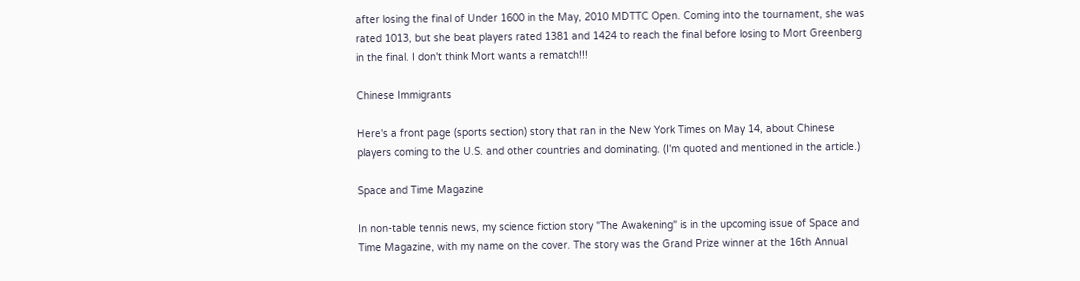after losing the final of Under 1600 in the May, 2010 MDTTC Open. Coming into the tournament, she was rated 1013, but she beat players rated 1381 and 1424 to reach the final before losing to Mort Greenberg in the final. I don't think Mort wants a rematch!!!

Chinese Immigrants

Here's a front page (sports section) story that ran in the New York Times on May 14, about Chinese players coming to the U.S. and other countries and dominating. (I'm quoted and mentioned in the article.)

Space and Time Magazine

In non-table tennis news, my science fiction story "The Awakening" is in the upcoming issue of Space and Time Magazine, with my name on the cover. The story was the Grand Prize winner at the 16th Annual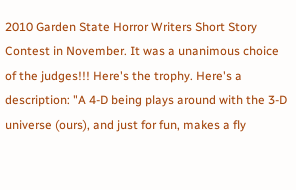2010 Garden State Horror Writers Short Story Contest in November. It was a unanimous choice of the judges!!! Here's the trophy. Here's a description: "A 4-D being plays around with the 3-D universe (ours), and just for fun, makes a fly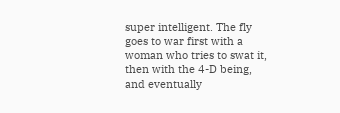super intelligent. The fly goes to war first with a woman who tries to swat it, then with the 4-D being, and eventually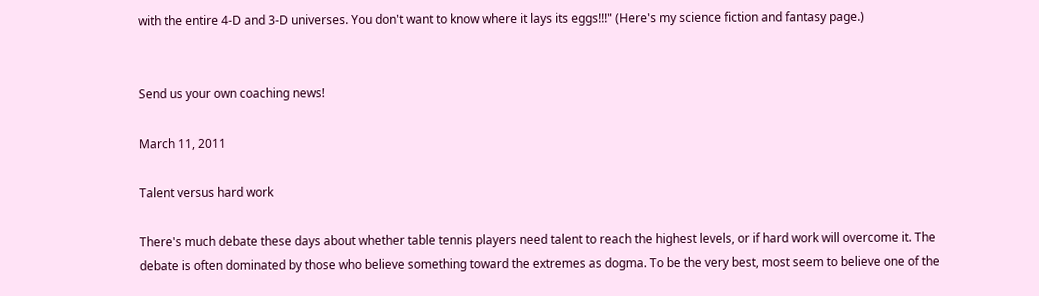with the entire 4-D and 3-D universes. You don't want to know where it lays its eggs!!!" (Here's my science fiction and fantasy page.)


Send us your own coaching news!

March 11, 2011

Talent versus hard work

There's much debate these days about whether table tennis players need talent to reach the highest levels, or if hard work will overcome it. The debate is often dominated by those who believe something toward the extremes as dogma. To be the very best, most seem to believe one of the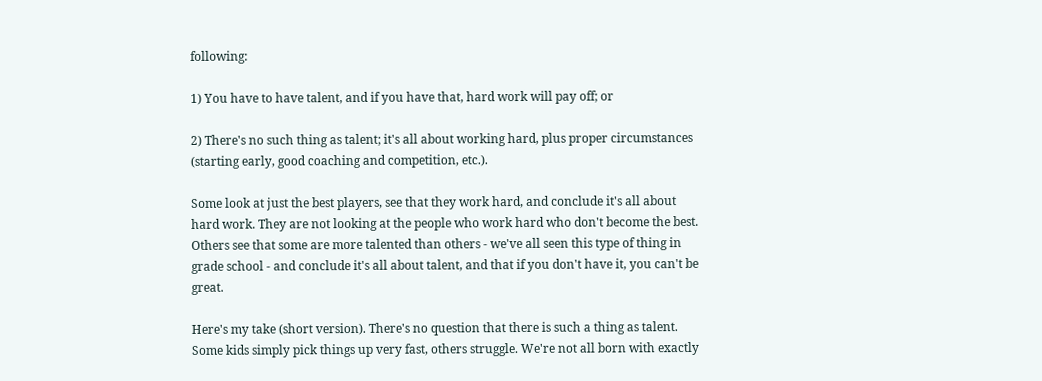following:

1) You have to have talent, and if you have that, hard work will pay off; or

2) There's no such thing as talent; it's all about working hard, plus proper circumstances (starting early, good coaching and competition, etc.).

Some look at just the best players, see that they work hard, and conclude it's all about hard work. They are not looking at the people who work hard who don't become the best. Others see that some are more talented than others - we've all seen this type of thing in grade school - and conclude it's all about talent, and that if you don't have it, you can't be great.

Here's my take (short version). There's no question that there is such a thing as talent. Some kids simply pick things up very fast, others struggle. We're not all born with exactly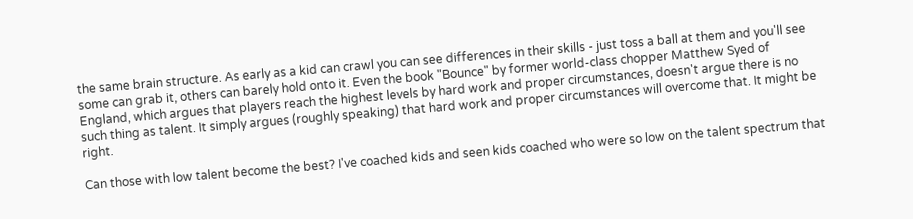the same brain structure. As early as a kid can crawl you can see differences in their skills - just toss a ball at them and you'll see some can grab it, others can barely hold onto it. Even the book "Bounce" by former world-class chopper Matthew Syed of England, which argues that players reach the highest levels by hard work and proper circumstances, doesn't argue there is no such thing as talent. It simply argues (roughly speaking) that hard work and proper circumstances will overcome that. It might be right.

Can those with low talent become the best? I've coached kids and seen kids coached who were so low on the talent spectrum that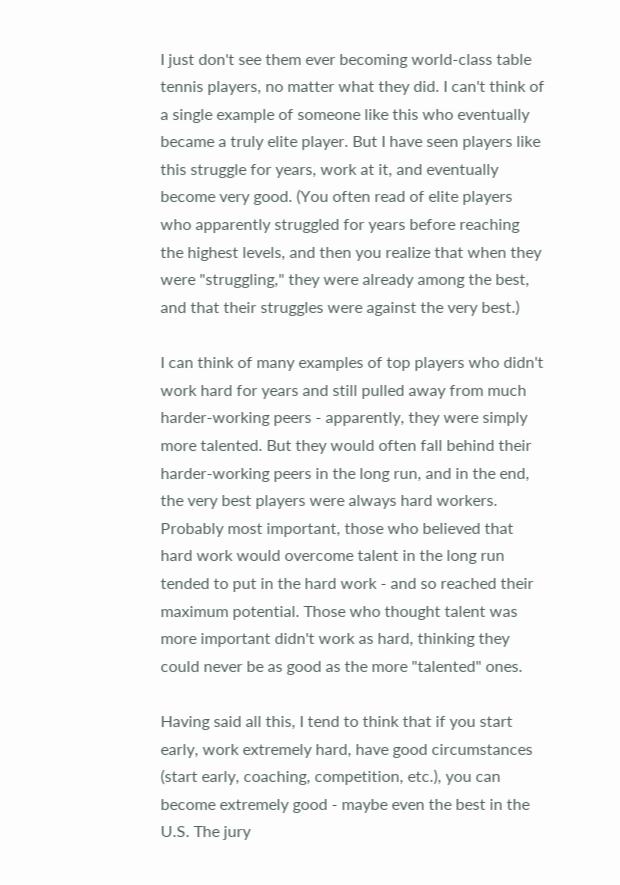I just don't see them ever becoming world-class table tennis players, no matter what they did. I can't think of a single example of someone like this who eventually became a truly elite player. But I have seen players like this struggle for years, work at it, and eventually become very good. (You often read of elite players who apparently struggled for years before reaching the highest levels, and then you realize that when they were "struggling," they were already among the best, and that their struggles were against the very best.)

I can think of many examples of top players who didn't work hard for years and still pulled away from much harder-working peers - apparently, they were simply more talented. But they would often fall behind their harder-working peers in the long run, and in the end, the very best players were always hard workers. Probably most important, those who believed that hard work would overcome talent in the long run tended to put in the hard work - and so reached their maximum potential. Those who thought talent was more important didn't work as hard, thinking they could never be as good as the more "talented" ones.

Having said all this, I tend to think that if you start early, work extremely hard, have good circumstances (start early, coaching, competition, etc.), you can become extremely good - maybe even the best in the U.S. The jury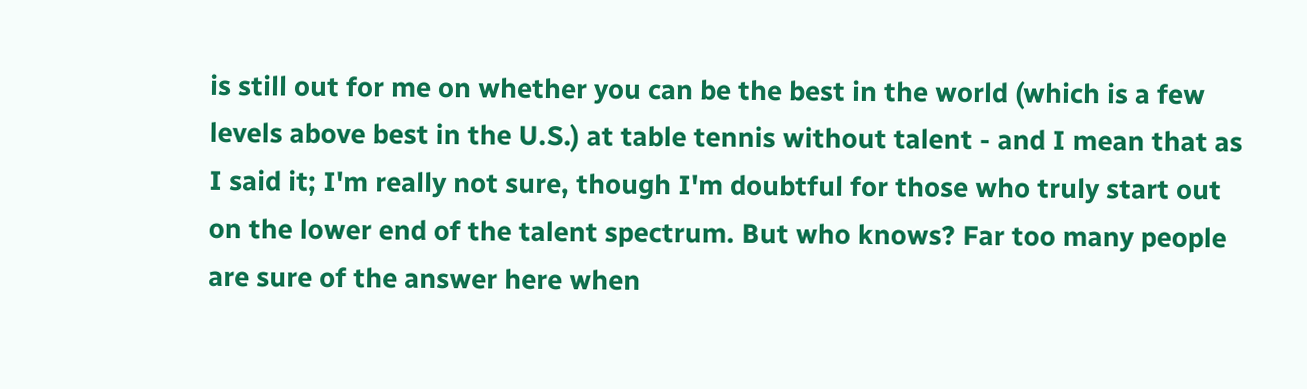is still out for me on whether you can be the best in the world (which is a few levels above best in the U.S.) at table tennis without talent - and I mean that as I said it; I'm really not sure, though I'm doubtful for those who truly start out on the lower end of the talent spectrum. But who knows? Far too many people are sure of the answer here when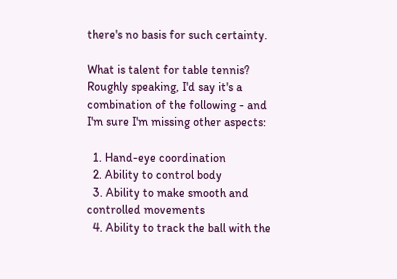there's no basis for such certainty.

What is talent for table tennis? Roughly speaking, I'd say it's a combination of the following - and I'm sure I'm missing other aspects:

  1. Hand-eye coordination
  2. Ability to control body
  3. Ability to make smooth and controlled movements
  4. Ability to track the ball with the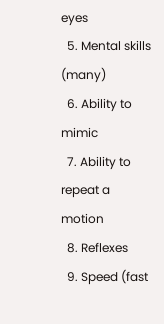eyes
  5. Mental skills (many)
  6. Ability to mimic
  7. Ability to repeat a motion
  8. Reflexes
  9. Speed (fast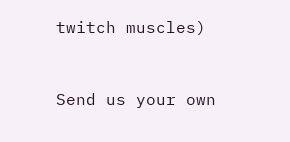twitch muscles)


Send us your own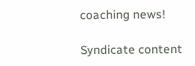coaching news!

Syndicate content